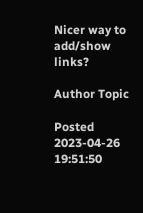Nicer way to add/show links?

Author Topic

Posted 2023-04-26 19:51:50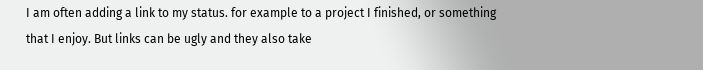I am often adding a link to my status. for example to a project I finished, or something that I enjoy. But links can be ugly and they also take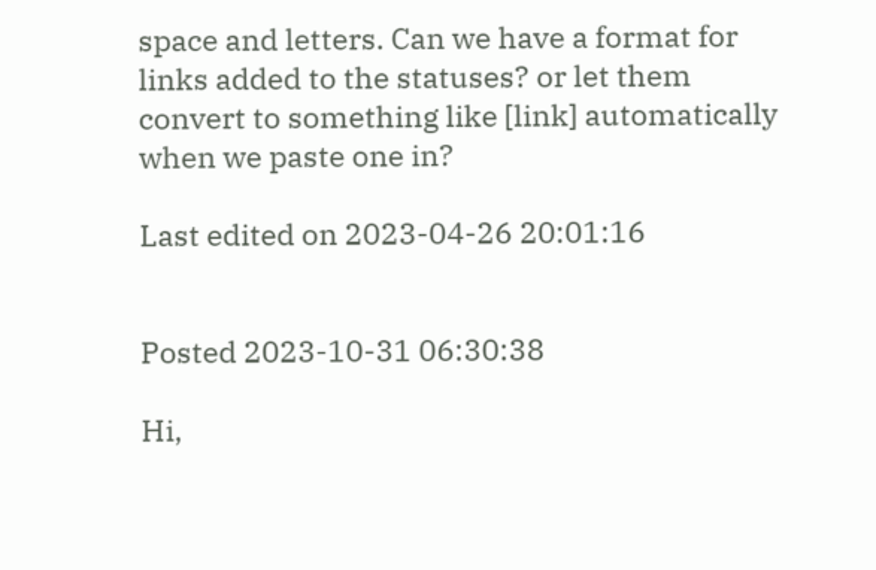space and letters. Can we have a format for links added to the statuses? or let them convert to something like [link] automatically when we paste one in?

Last edited on 2023-04-26 20:01:16


Posted 2023-10-31 06:30:38

Hi,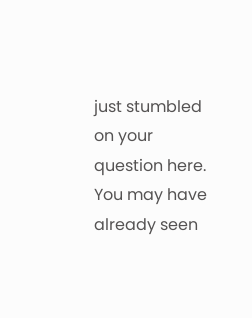just stumbled on your question here. You may have already seen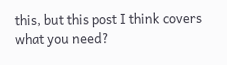this, but this post I think covers what you need?